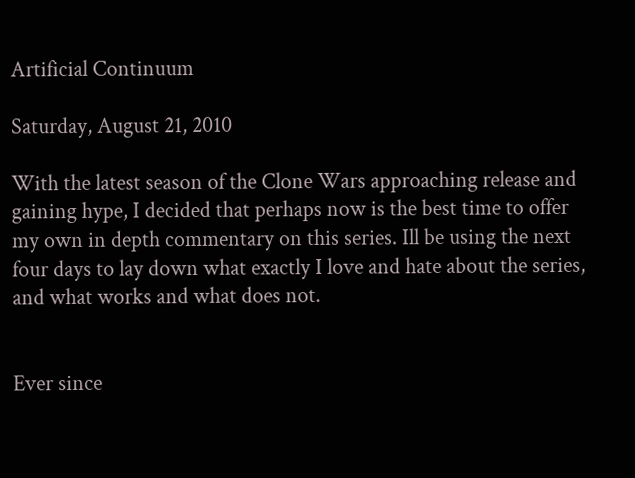Artificial Continuum

Saturday, August 21, 2010

With the latest season of the Clone Wars approaching release and gaining hype, I decided that perhaps now is the best time to offer my own in depth commentary on this series. Ill be using the next four days to lay down what exactly I love and hate about the series, and what works and what does not.


Ever since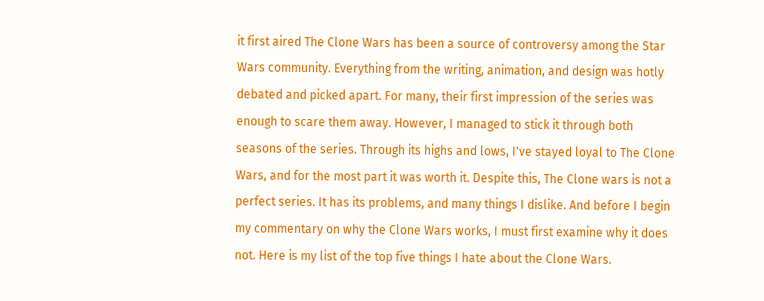it first aired The Clone Wars has been a source of controversy among the Star Wars community. Everything from the writing, animation, and design was hotly debated and picked apart. For many, their first impression of the series was enough to scare them away. However, I managed to stick it through both seasons of the series. Through its highs and lows, I've stayed loyal to The Clone Wars, and for the most part it was worth it. Despite this, The Clone wars is not a perfect series. It has its problems, and many things I dislike. And before I begin my commentary on why the Clone Wars works, I must first examine why it does not. Here is my list of the top five things I hate about the Clone Wars.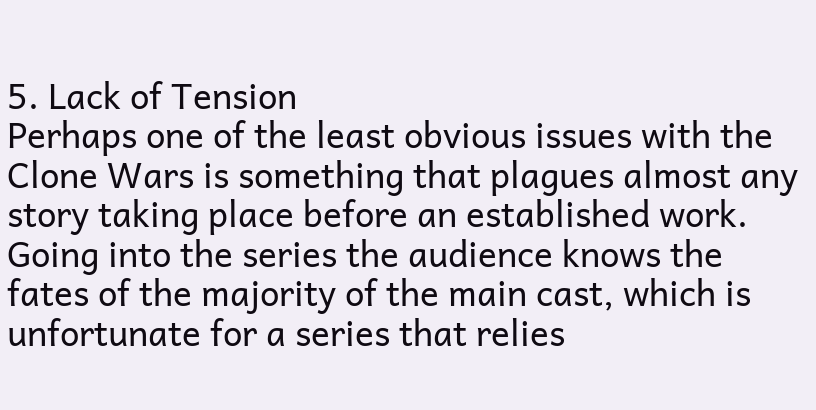5. Lack of Tension
Perhaps one of the least obvious issues with the Clone Wars is something that plagues almost any story taking place before an established work. Going into the series the audience knows the fates of the majority of the main cast, which is unfortunate for a series that relies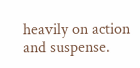heavily on action and suspense.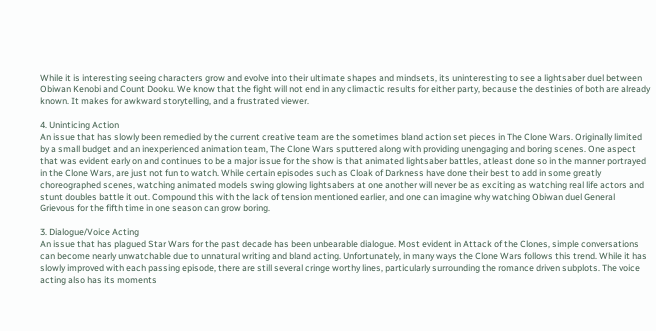While it is interesting seeing characters grow and evolve into their ultimate shapes and mindsets, its uninteresting to see a lightsaber duel between Obiwan Kenobi and Count Dooku. We know that the fight will not end in any climactic results for either party, because the destinies of both are already known. It makes for awkward storytelling, and a frustrated viewer.

4. Uninticing Action
An issue that has slowly been remedied by the current creative team are the sometimes bland action set pieces in The Clone Wars. Originally limited by a small budget and an inexperienced animation team, The Clone Wars sputtered along with providing unengaging and boring scenes. One aspect that was evident early on and continues to be a major issue for the show is that animated lightsaber battles, atleast done so in the manner portrayed in the Clone Wars, are just not fun to watch. While certain episodes such as Cloak of Darkness have done their best to add in some greatly choreographed scenes, watching animated models swing glowing lightsabers at one another will never be as exciting as watching real life actors and stunt doubles battle it out. Compound this with the lack of tension mentioned earlier, and one can imagine why watching Obiwan duel General Grievous for the fifth time in one season can grow boring.

3. Dialogue/Voice Acting
An issue that has plagued Star Wars for the past decade has been unbearable dialogue. Most evident in Attack of the Clones, simple conversations can become nearly unwatchable due to unnatural writing and bland acting. Unfortunately, in many ways the Clone Wars follows this trend. While it has slowly improved with each passing episode, there are still several cringe worthy lines, particularly surrounding the romance driven subplots. The voice acting also has its moments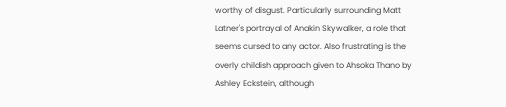worthy of disgust. Particularly surrounding Matt Latner's portrayal of Anakin Skywalker, a role that seems cursed to any actor. Also frustrating is the overly childish approach given to Ahsoka Thano by Ashley Eckstein, although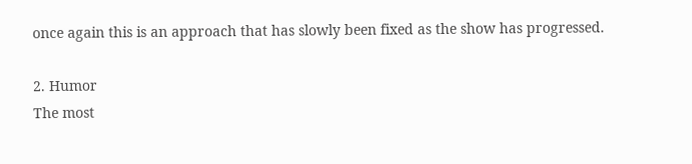once again this is an approach that has slowly been fixed as the show has progressed.

2. Humor
The most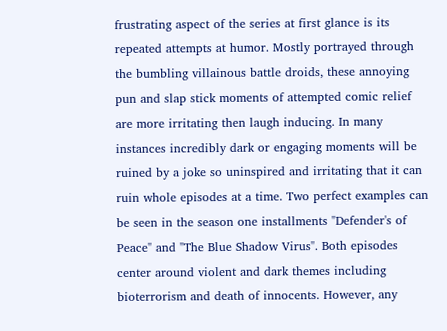frustrating aspect of the series at first glance is its repeated attempts at humor. Mostly portrayed through the bumbling villainous battle droids, these annoying pun and slap stick moments of attempted comic relief are more irritating then laugh inducing. In many instances incredibly dark or engaging moments will be ruined by a joke so uninspired and irritating that it can ruin whole episodes at a time. Two perfect examples can be seen in the season one installments "Defender's of Peace" and "The Blue Shadow Virus". Both episodes center around violent and dark themes including bioterrorism and death of innocents. However, any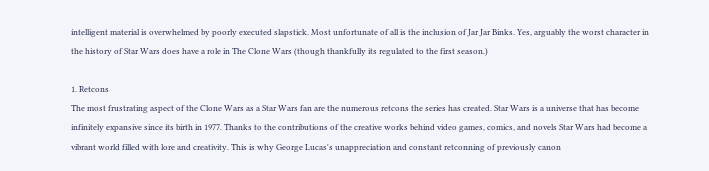intelligent material is overwhelmed by poorly executed slapstick. Most unfortunate of all is the inclusion of Jar Jar Binks. Yes, arguably the worst character in the history of Star Wars does have a role in The Clone Wars (though thankfully its regulated to the first season.)

1. Retcons
The most frustrating aspect of the Clone Wars as a Star Wars fan are the numerous retcons the series has created. Star Wars is a universe that has become infinitely expansive since its birth in 1977. Thanks to the contributions of the creative works behind video games, comics, and novels Star Wars had become a vibrant world filled with lore and creativity. This is why George Lucas's unappreciation and constant retconning of previously canon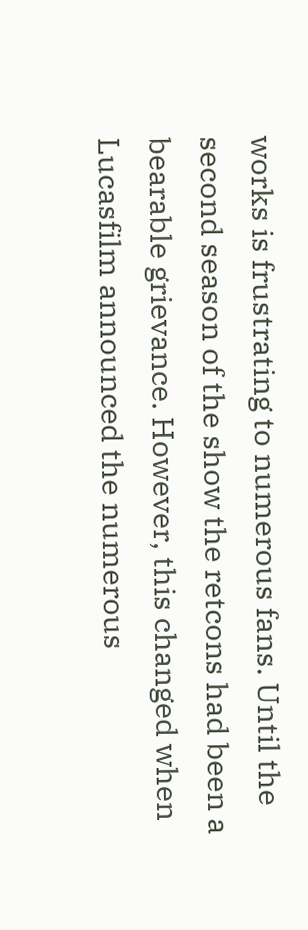works is frustrating to numerous fans. Until the second season of the show the retcons had been a bearable grievance. However, this changed when Lucasfilm announced the numerous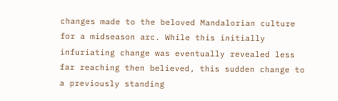changes made to the beloved Mandalorian culture for a midseason arc. While this initially infuriating change was eventually revealed less far reaching then believed, this sudden change to a previously standing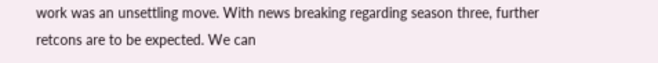work was an unsettling move. With news breaking regarding season three, further retcons are to be expected. We can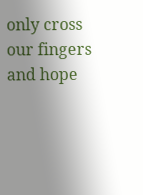only cross our fingers and hope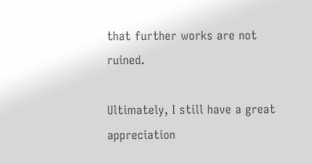that further works are not ruined.

Ultimately, I still have a great appreciation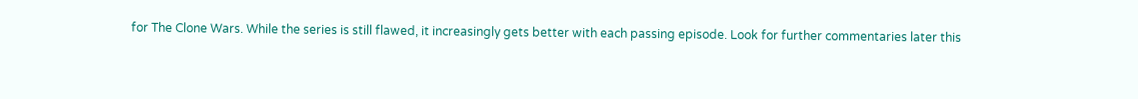for The Clone Wars. While the series is still flawed, it increasingly gets better with each passing episode. Look for further commentaries later this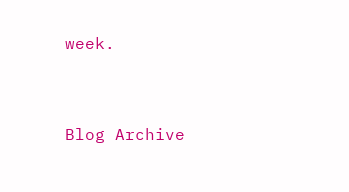week.


Blog Archive